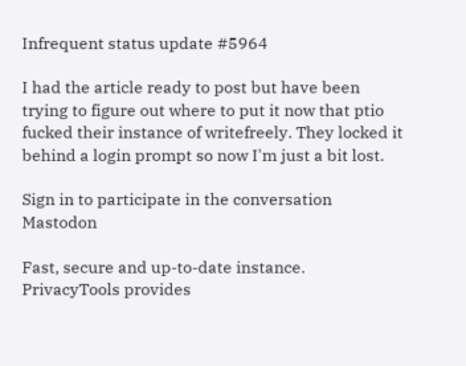Infrequent status update #5964

I had the article ready to post but have been trying to figure out where to put it now that ptio fucked their instance of writefreely. They locked it behind a login prompt so now I'm just a bit lost.

Sign in to participate in the conversation
Mastodon

Fast, secure and up-to-date instance. PrivacyTools provides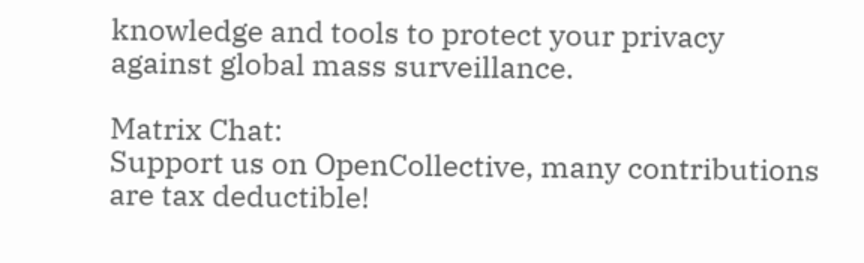knowledge and tools to protect your privacy against global mass surveillance.

Matrix Chat:
Support us on OpenCollective, many contributions are tax deductible!